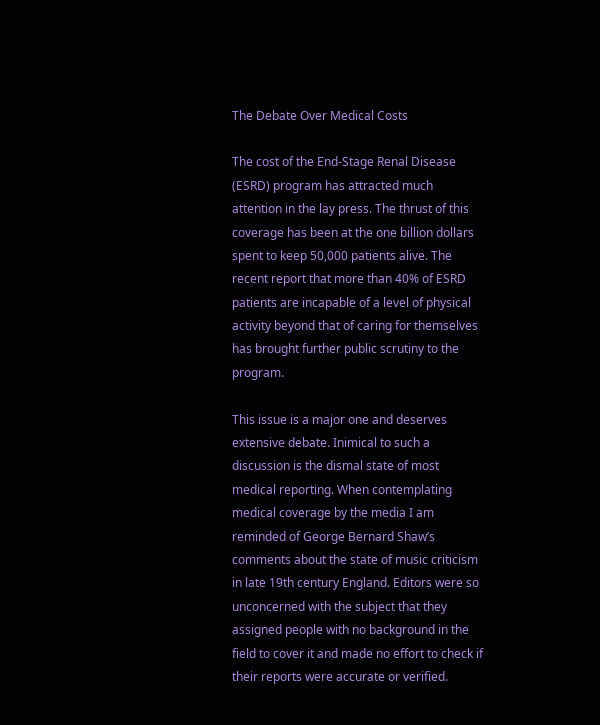The Debate Over Medical Costs

The cost of the End-Stage Renal Disease (ESRD) program has attracted much attention in the lay press. The thrust of this coverage has been at the one billion dollars spent to keep 50,000 patients alive. The recent report that more than 40% of ESRD patients are incapable of a level of physical activity beyond that of caring for themselves has brought further public scrutiny to the program.

This issue is a major one and deserves extensive debate. Inimical to such a discussion is the dismal state of most medical reporting. When contemplating medical coverage by the media I am reminded of George Bernard Shaw’s comments about the state of music criticism in late 19th century England. Editors were so unconcerned with the subject that they assigned people with no background in the field to cover it and made no effort to check if their reports were accurate or verified.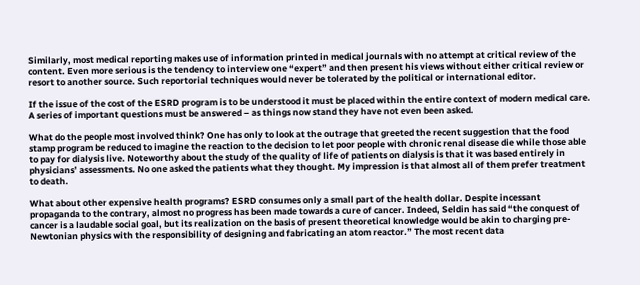Similarly, most medical reporting makes use of information printed in medical journals with no attempt at critical review of the content. Even more serious is the tendency to interview one “expert” and then present his views without either critical review or resort to another source. Such reportorial techniques would never be tolerated by the political or international editor.

If the issue of the cost of the ESRD program is to be understood it must be placed within the entire context of modern medical care. A series of important questions must be answered – as things now stand they have not even been asked.

What do the people most involved think? One has only to look at the outrage that greeted the recent suggestion that the food stamp program be reduced to imagine the reaction to the decision to let poor people with chronic renal disease die while those able to pay for dialysis live. Noteworthy about the study of the quality of life of patients on dialysis is that it was based entirely in physicians’ assessments. No one asked the patients what they thought. My impression is that almost all of them prefer treatment to death.

What about other expensive health programs? ESRD consumes only a small part of the health dollar. Despite incessant propaganda to the contrary, almost no progress has been made towards a cure of cancer. Indeed, Seldin has said “the conquest of cancer is a laudable social goal, but its realization on the basis of present theoretical knowledge would be akin to charging pre-Newtonian physics with the responsibility of designing and fabricating an atom reactor.” The most recent data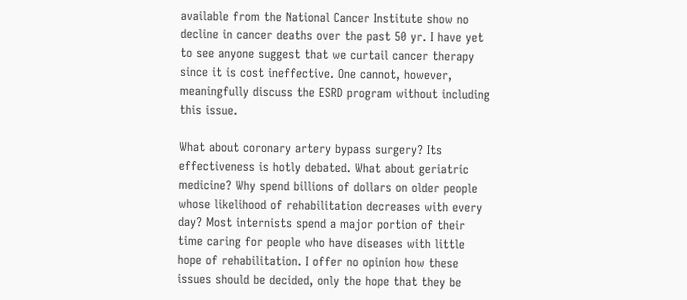available from the National Cancer Institute show no decline in cancer deaths over the past 50 yr. I have yet to see anyone suggest that we curtail cancer therapy since it is cost ineffective. One cannot, however, meaningfully discuss the ESRD program without including this issue.

What about coronary artery bypass surgery? Its effectiveness is hotly debated. What about geriatric medicine? Why spend billions of dollars on older people whose likelihood of rehabilitation decreases with every day? Most internists spend a major portion of their time caring for people who have diseases with little hope of rehabilitation. I offer no opinion how these issues should be decided, only the hope that they be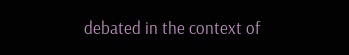debated in the context of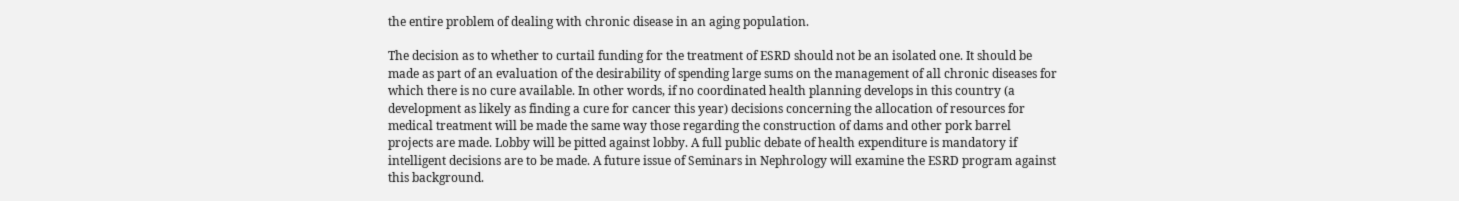the entire problem of dealing with chronic disease in an aging population.

The decision as to whether to curtail funding for the treatment of ESRD should not be an isolated one. It should be made as part of an evaluation of the desirability of spending large sums on the management of all chronic diseases for which there is no cure available. In other words, if no coordinated health planning develops in this country (a development as likely as finding a cure for cancer this year) decisions concerning the allocation of resources for medical treatment will be made the same way those regarding the construction of dams and other pork barrel projects are made. Lobby will be pitted against lobby. A full public debate of health expenditure is mandatory if intelligent decisions are to be made. A future issue of Seminars in Nephrology will examine the ESRD program against this background.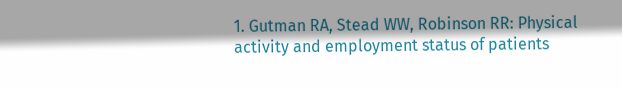1. Gutman RA, Stead WW, Robinson RR: Physical activity and employment status of patients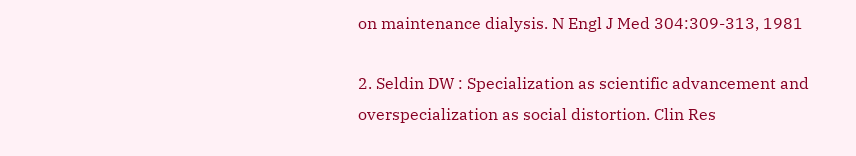on maintenance dialysis. N Engl J Med 304:309-313, 1981

2. Seldin DW : Specialization as scientific advancement and overspecialization as social distortion. Clin Res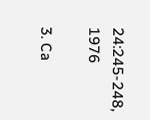24:245-248, 1976

3. Ca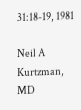31:18-19, 1981

Neil A Kurtzman, MD